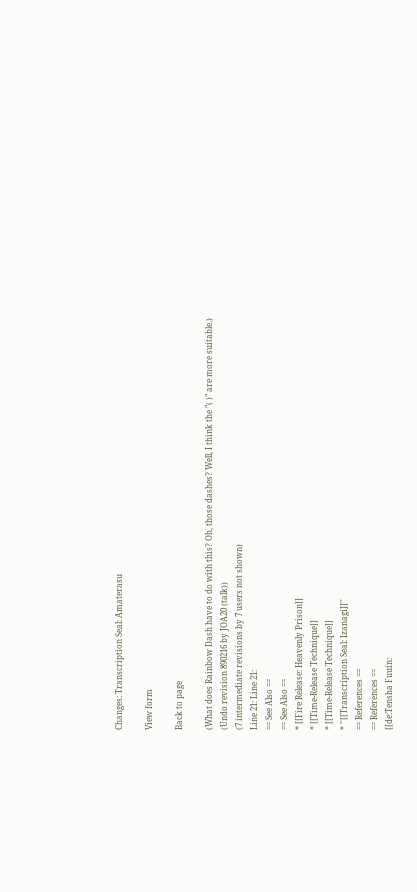Changes: Transcription Seal: Amaterasu

View form

Back to page

(What does Rainbow Dash have to do with this? Oh, those dashes? Well, I think the "( )" are more suitable.)
(Undo revision 890216 by JOA20 (talk))
(7 intermediate revisions by 7 users not shown)
Line 21: Line 21:
== See Also ==
== See Also ==
* [[Fire Release: Heavenly Prison]]
* [[Time-Release Technique]]
* [[Time-Release Technique]]
* ''[[Transcription Seal: Izanagi]]''
== References ==
== References ==
[[de:Tensha Fuuin: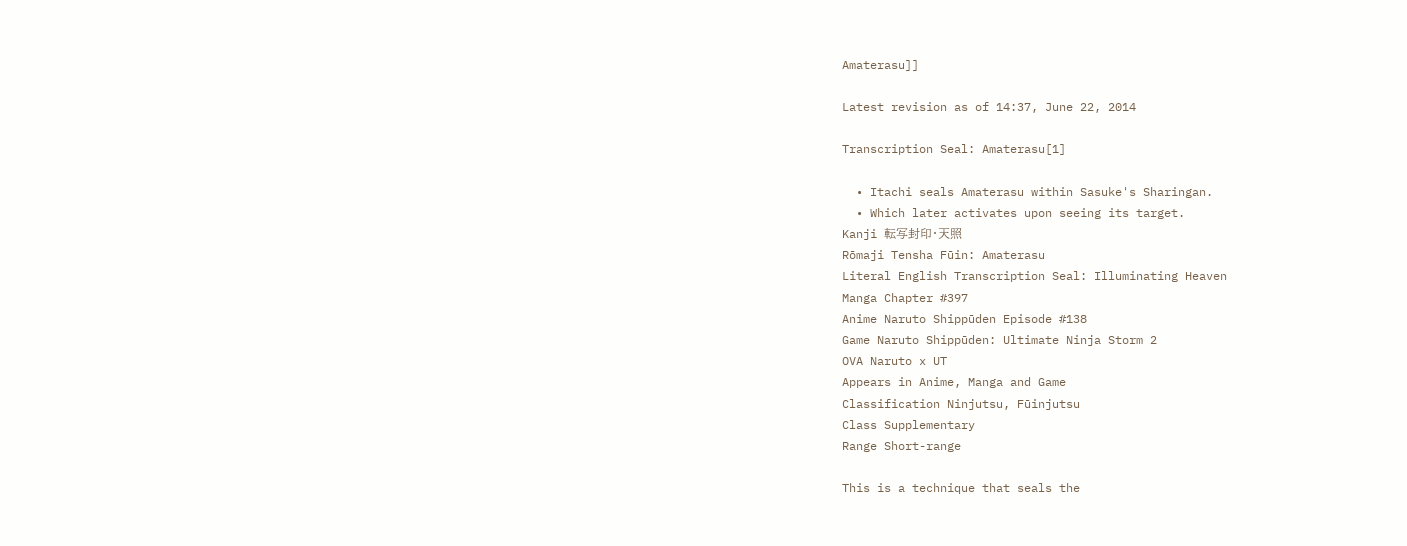Amaterasu]]

Latest revision as of 14:37, June 22, 2014

Transcription Seal: Amaterasu[1]

  • Itachi seals Amaterasu within Sasuke's Sharingan.
  • Which later activates upon seeing its target.
Kanji 転写封印・天照
Rōmaji Tensha Fūin: Amaterasu
Literal English Transcription Seal: Illuminating Heaven
Manga Chapter #397
Anime Naruto Shippūden Episode #138
Game Naruto Shippūden: Ultimate Ninja Storm 2
OVA Naruto x UT
Appears in Anime, Manga and Game
Classification Ninjutsu, Fūinjutsu
Class Supplementary
Range Short-range

This is a technique that seals the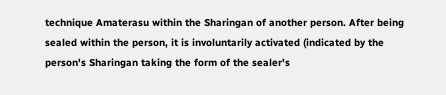technique Amaterasu within the Sharingan of another person. After being sealed within the person, it is involuntarily activated (indicated by the person's Sharingan taking the form of the sealer's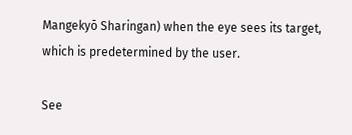Mangekyō Sharingan) when the eye sees its target, which is predetermined by the user.

See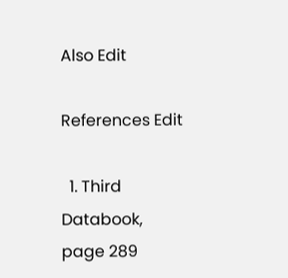Also Edit

References Edit

  1. Third Databook, page 289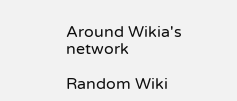Around Wikia's network

Random Wiki